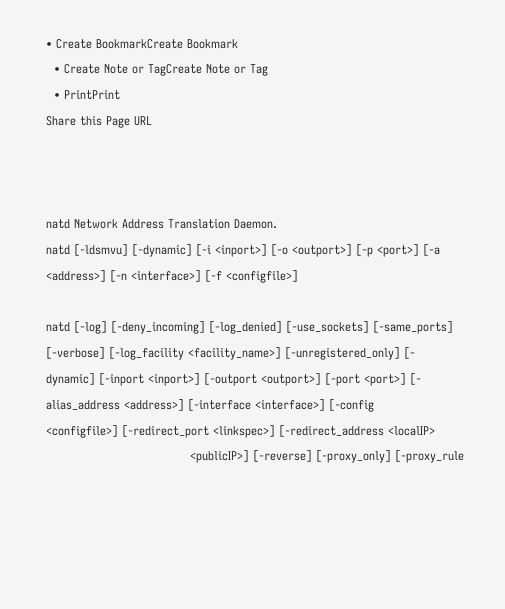• Create BookmarkCreate Bookmark
  • Create Note or TagCreate Note or Tag
  • PrintPrint
Share this Page URL



natd Network Address Translation Daemon.
natd [-ldsmvu] [-dynamic] [-i <inport>] [-o <outport>] [-p <port>] [-a
<address>] [-n <interface>] [-f <configfile>]

natd [-log] [-deny_incoming] [-log_denied] [-use_sockets] [-same_ports]
[-verbose] [-log_facility <facility_name>] [-unregistered_only] [-
dynamic] [-inport <inport>] [-outport <outport>] [-port <port>] [-
alias_address <address>] [-interface <interface>] [-config
<configfile>] [-redirect_port <linkspec>] [-redirect_address <localIP>
                                    <publicIP>] [-reverse] [-proxy_only] [-proxy_rule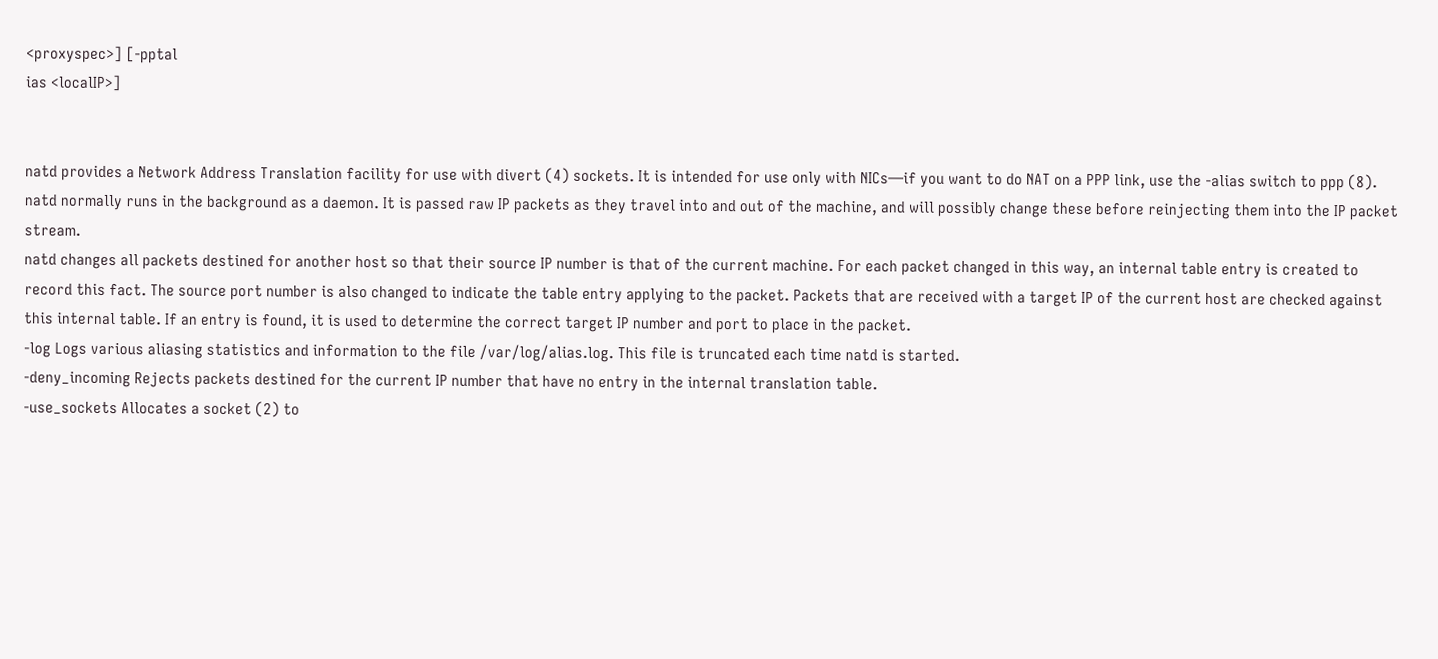<proxyspec>] [-pptal
ias <localIP>]


natd provides a Network Address Translation facility for use with divert (4) sockets. It is intended for use only with NICs—if you want to do NAT on a PPP link, use the -alias switch to ppp (8).
natd normally runs in the background as a daemon. It is passed raw IP packets as they travel into and out of the machine, and will possibly change these before reinjecting them into the IP packet stream.
natd changes all packets destined for another host so that their source IP number is that of the current machine. For each packet changed in this way, an internal table entry is created to record this fact. The source port number is also changed to indicate the table entry applying to the packet. Packets that are received with a target IP of the current host are checked against this internal table. If an entry is found, it is used to determine the correct target IP number and port to place in the packet.
-log Logs various aliasing statistics and information to the file /var/log/alias.log. This file is truncated each time natd is started.
-deny_incoming Rejects packets destined for the current IP number that have no entry in the internal translation table.
-use_sockets Allocates a socket (2) to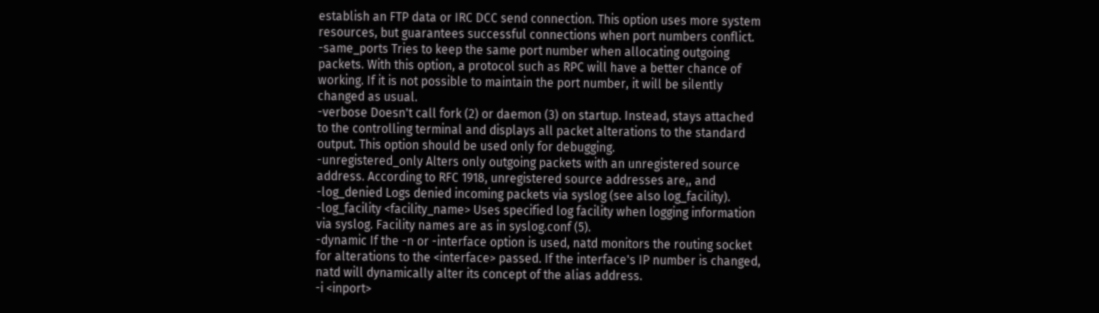establish an FTP data or IRC DCC send connection. This option uses more system resources, but guarantees successful connections when port numbers conflict.
-same_ports Tries to keep the same port number when allocating outgoing packets. With this option, a protocol such as RPC will have a better chance of working. If it is not possible to maintain the port number, it will be silently changed as usual.
-verbose Doesn't call fork (2) or daemon (3) on startup. Instead, stays attached to the controlling terminal and displays all packet alterations to the standard output. This option should be used only for debugging.
-unregistered_only Alters only outgoing packets with an unregistered source address. According to RFC 1918, unregistered source addresses are,, and
-log_denied Logs denied incoming packets via syslog (see also log_facility).
-log_facility <facility_name> Uses specified log facility when logging information via syslog. Facility names are as in syslog.conf (5).
-dynamic If the -n or -interface option is used, natd monitors the routing socket for alterations to the <interface> passed. If the interface's IP number is changed, natd will dynamically alter its concept of the alias address.
-i <inport>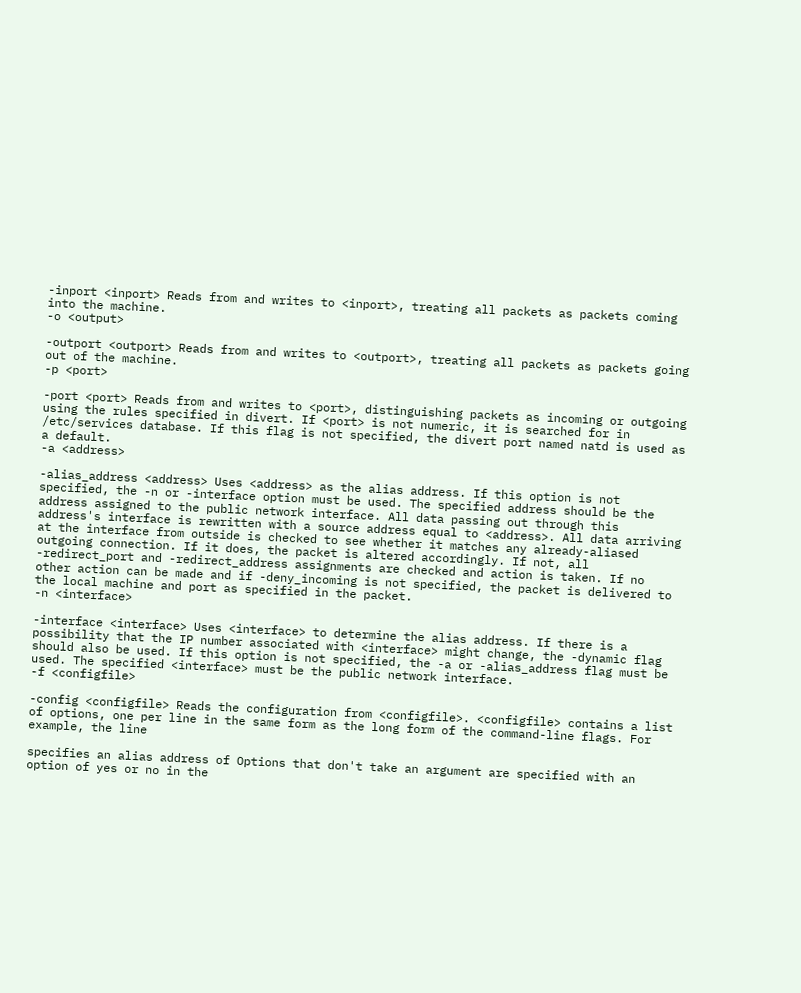-inport <inport> Reads from and writes to <inport>, treating all packets as packets coming into the machine.
-o <output>

-outport <outport> Reads from and writes to <outport>, treating all packets as packets going out of the machine.
-p <port>

-port <port> Reads from and writes to <port>, distinguishing packets as incoming or outgoing using the rules specified in divert. If <port> is not numeric, it is searched for in /etc/services database. If this flag is not specified, the divert port named natd is used as a default.
-a <address>

-alias_address <address> Uses <address> as the alias address. If this option is not specified, the -n or -interface option must be used. The specified address should be the address assigned to the public network interface. All data passing out through this address's interface is rewritten with a source address equal to <address>. All data arriving at the interface from outside is checked to see whether it matches any already-aliased outgoing connection. If it does, the packet is altered accordingly. If not, all -redirect_port and -redirect_address assignments are checked and action is taken. If no other action can be made and if -deny_incoming is not specified, the packet is delivered to the local machine and port as specified in the packet.
-n <interface>

-interface <interface> Uses <interface> to determine the alias address. If there is a possibility that the IP number associated with <interface> might change, the -dynamic flag should also be used. If this option is not specified, the -a or -alias_address flag must be used. The specified <interface> must be the public network interface.
-f <configfile>

-config <configfile> Reads the configuration from <configfile>. <configfile> contains a list of options, one per line in the same form as the long form of the command-line flags. For example, the line

specifies an alias address of Options that don't take an argument are specified with an option of yes or no in the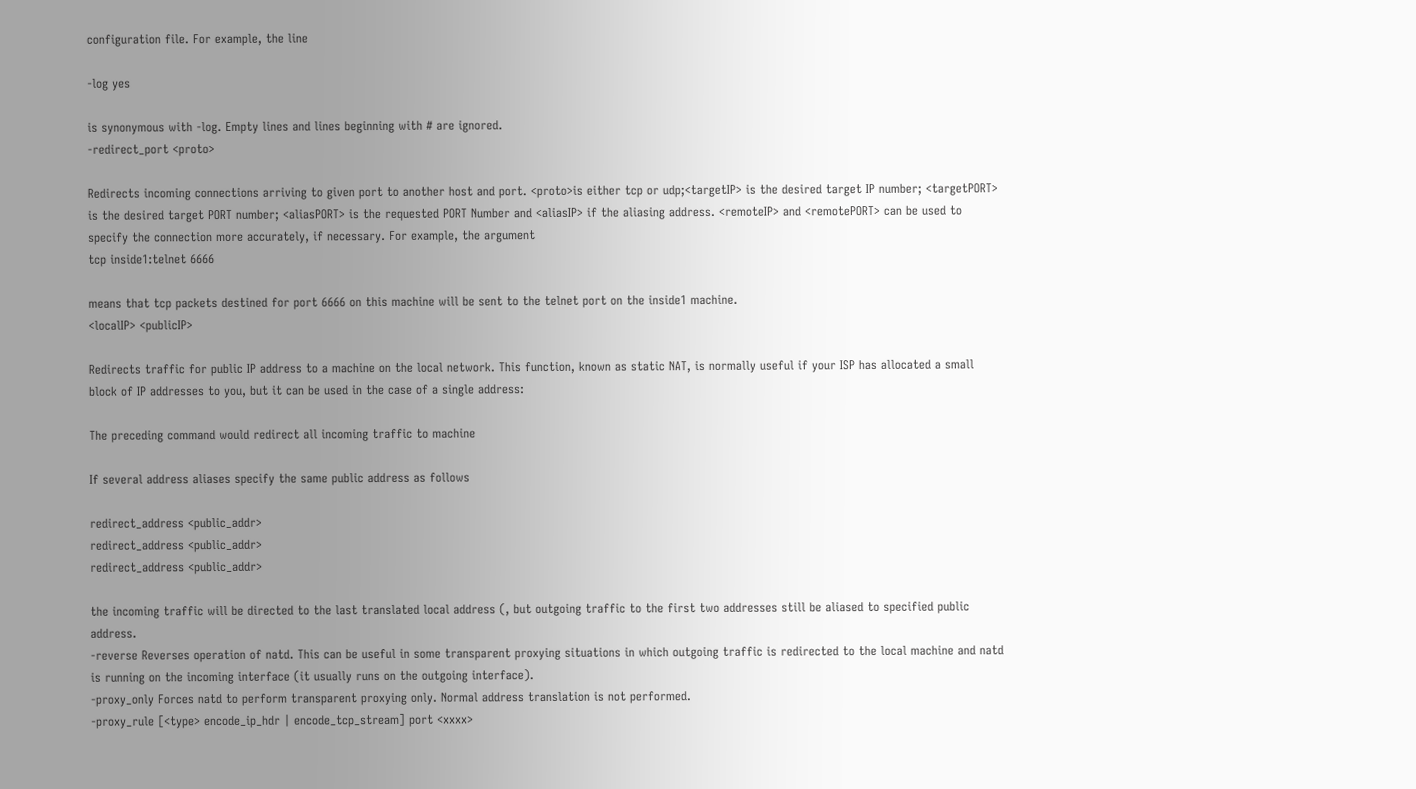configuration file. For example, the line

-log yes

is synonymous with -log. Empty lines and lines beginning with # are ignored.
-redirect_port <proto>

Redirects incoming connections arriving to given port to another host and port. <proto>is either tcp or udp;<targetIP> is the desired target IP number; <targetPORT> is the desired target PORT number; <aliasPORT> is the requested PORT Number and <aliasIP> if the aliasing address. <remoteIP> and <remotePORT> can be used to specify the connection more accurately, if necessary. For example, the argument
tcp inside1:telnet 6666

means that tcp packets destined for port 6666 on this machine will be sent to the telnet port on the inside1 machine.
<localIP> <publicIP>

Redirects traffic for public IP address to a machine on the local network. This function, known as static NAT, is normally useful if your ISP has allocated a small block of IP addresses to you, but it can be used in the case of a single address:

The preceding command would redirect all incoming traffic to machine

If several address aliases specify the same public address as follows

redirect_address <public_addr>
redirect_address <public_addr>
redirect_address <public_addr>

the incoming traffic will be directed to the last translated local address (, but outgoing traffic to the first two addresses still be aliased to specified public address.
-reverse Reverses operation of natd. This can be useful in some transparent proxying situations in which outgoing traffic is redirected to the local machine and natd is running on the incoming interface (it usually runs on the outgoing interface).
-proxy_only Forces natd to perform transparent proxying only. Normal address translation is not performed.
-proxy_rule [<type> encode_ip_hdr | encode_tcp_stream] port <xxxx>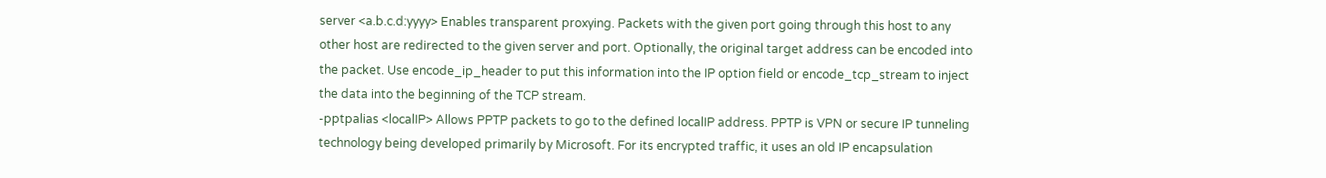server <a.b.c.d:yyyy> Enables transparent proxying. Packets with the given port going through this host to any other host are redirected to the given server and port. Optionally, the original target address can be encoded into the packet. Use encode_ip_header to put this information into the IP option field or encode_tcp_stream to inject the data into the beginning of the TCP stream.
-pptpalias <localIP> Allows PPTP packets to go to the defined localIP address. PPTP is VPN or secure IP tunneling technology being developed primarily by Microsoft. For its encrypted traffic, it uses an old IP encapsulation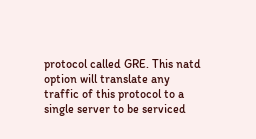protocol called GRE. This natd option will translate any traffic of this protocol to a single server to be serviced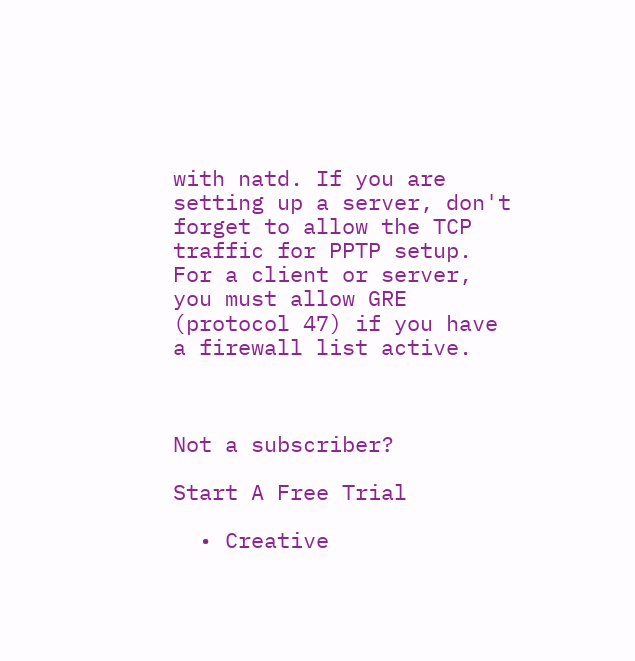with natd. If you are setting up a server, don't forget to allow the TCP traffic for PPTP setup. For a client or server, you must allow GRE (protocol 47) if you have a firewall list active.



Not a subscriber?

Start A Free Trial

  • Creative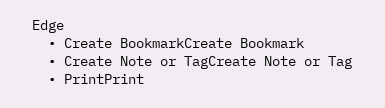Edge
  • Create BookmarkCreate Bookmark
  • Create Note or TagCreate Note or Tag
  • PrintPrint